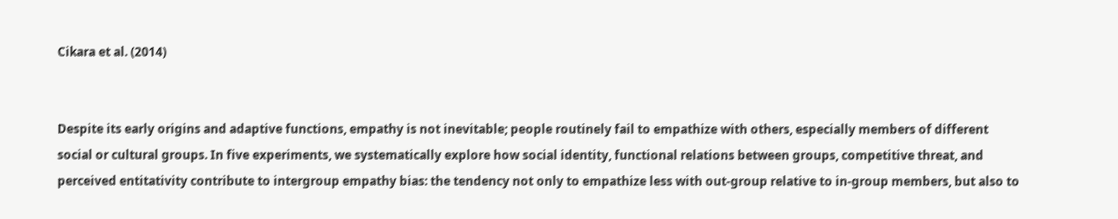Cikara et al. (2014)


Despite its early origins and adaptive functions, empathy is not inevitable; people routinely fail to empathize with others, especially members of different social or cultural groups. In five experiments, we systematically explore how social identity, functional relations between groups, competitive threat, and perceived entitativity contribute to intergroup empathy bias: the tendency not only to empathize less with out-group relative to in-group members, but also to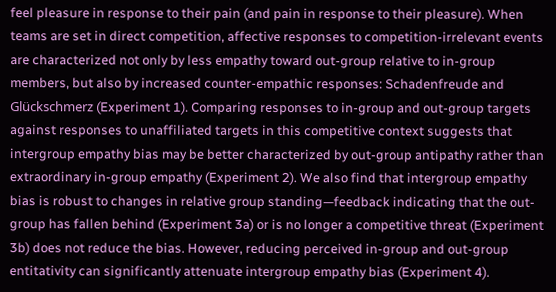feel pleasure in response to their pain (and pain in response to their pleasure). When teams are set in direct competition, affective responses to competition-irrelevant events are characterized not only by less empathy toward out-group relative to in-group members, but also by increased counter-empathic responses: Schadenfreude and Glückschmerz (Experiment 1). Comparing responses to in-group and out-group targets against responses to unaffiliated targets in this competitive context suggests that intergroup empathy bias may be better characterized by out-group antipathy rather than extraordinary in-group empathy (Experiment 2). We also find that intergroup empathy bias is robust to changes in relative group standing—feedback indicating that the out-group has fallen behind (Experiment 3a) or is no longer a competitive threat (Experiment 3b) does not reduce the bias. However, reducing perceived in-group and out-group entitativity can significantly attenuate intergroup empathy bias (Experiment 4).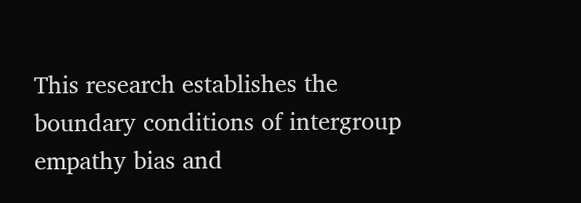This research establishes the boundary conditions of intergroup empathy bias and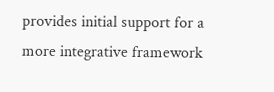provides initial support for a more integrative framework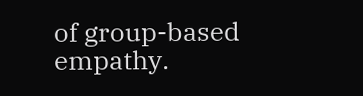of group-based empathy.